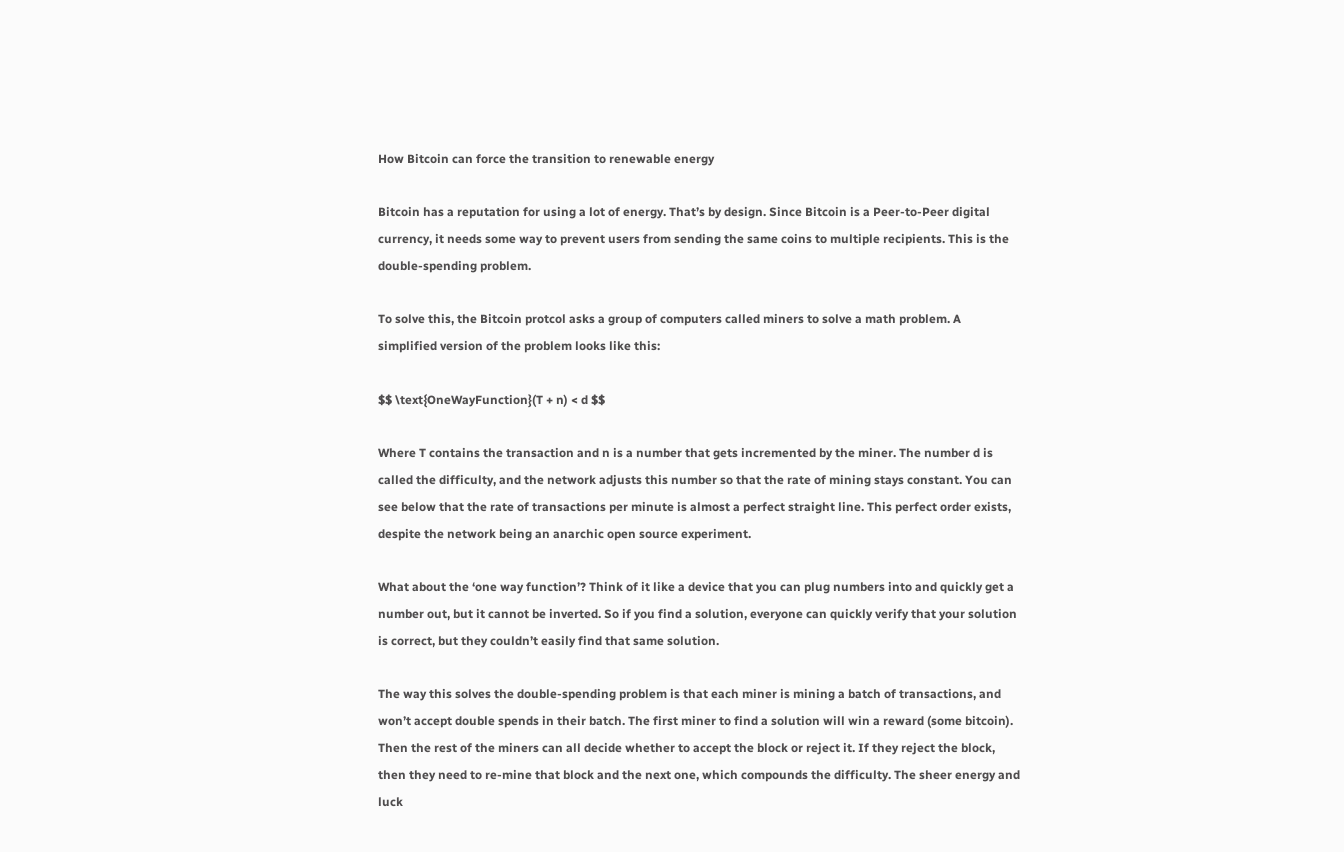How Bitcoin can force the transition to renewable energy

Bitcoin has a reputation for using a lot of energy. That’s by design. Since Bitcoin is a Peer-to-Peer digital currency, it needs some way to prevent users from sending the same coins to multiple recipients. This is the double-spending problem.

To solve this, the Bitcoin protcol asks a group of computers called miners to solve a math problem. A simplified version of the problem looks like this:

$$ \text{OneWayFunction}(T + n) < d $$

Where T contains the transaction and n is a number that gets incremented by the miner. The number d is called the difficulty, and the network adjusts this number so that the rate of mining stays constant. You can see below that the rate of transactions per minute is almost a perfect straight line. This perfect order exists, despite the network being an anarchic open source experiment.

What about the ‘one way function’? Think of it like a device that you can plug numbers into and quickly get a number out, but it cannot be inverted. So if you find a solution, everyone can quickly verify that your solution is correct, but they couldn’t easily find that same solution.

The way this solves the double-spending problem is that each miner is mining a batch of transactions, and won’t accept double spends in their batch. The first miner to find a solution will win a reward (some bitcoin). Then the rest of the miners can all decide whether to accept the block or reject it. If they reject the block, then they need to re-mine that block and the next one, which compounds the difficulty. The sheer energy and luck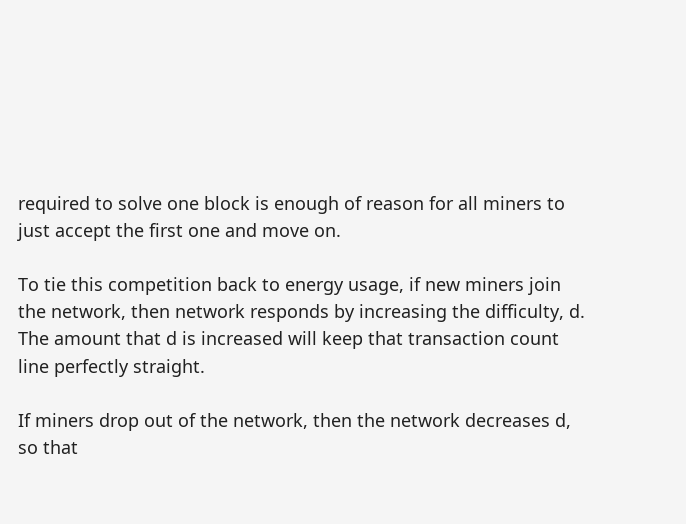required to solve one block is enough of reason for all miners to just accept the first one and move on.

To tie this competition back to energy usage, if new miners join the network, then network responds by increasing the difficulty, d. The amount that d is increased will keep that transaction count line perfectly straight.

If miners drop out of the network, then the network decreases d, so that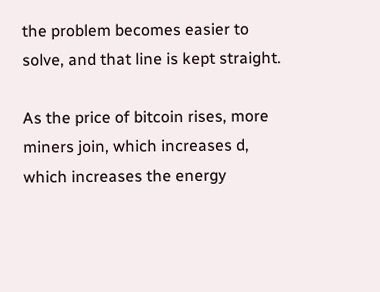the problem becomes easier to solve, and that line is kept straight.

As the price of bitcoin rises, more miners join, which increases d, which increases the energy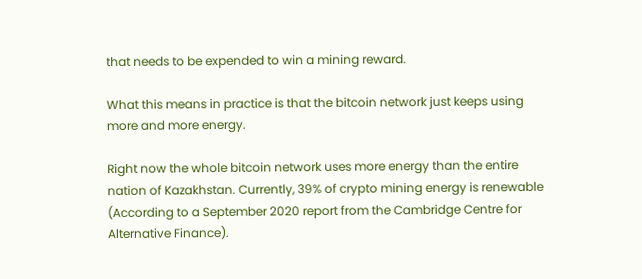that needs to be expended to win a mining reward.

What this means in practice is that the bitcoin network just keeps using more and more energy.

Right now the whole bitcoin network uses more energy than the entire nation of Kazakhstan. Currently, 39% of crypto mining energy is renewable (According to a September 2020 report from the Cambridge Centre for Alternative Finance).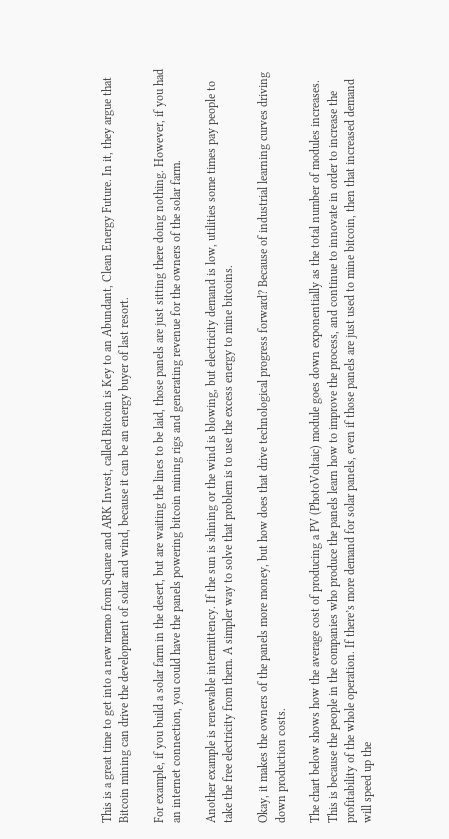This is a great time to get into a new memo from Square and ARK Invest, called Bitcoin is Key to an Abundant, Clean Energy Future. In it, they argue that Bitcoin mining can drive the development of solar and wind, because it can be an energy buyer of last resort.

For example, if you build a solar farm in the desert, but are waiting the lines to be laid, those panels are just sitting there doing nothing. However, if you had an internet connection, you could have the panels powering bitcoin mining rigs and generating revenue for the owners of the solar farm.

Another example is renewable intermittency. If the sun is shining or the wind is blowing, but electricity demand is low, utilities some times pay people to take the free electricity from them. A simpler way to solve that problem is to use the excess energy to mine bitcoins.

Okay, it makes the owners of the panels more money, but how does that drive technological progress forward? Because of industrial learning curves driving down production costs.

The chart below shows how the average cost of producing a PV (PhotoVoltaic) module goes down exponentially as the total number of modules increases. This is because the people in the companies who produce the panels learn how to improve the process, and continue to innovate in order to increase the profitability of the whole operation. If there’s more demand for solar panels, even if those panels are just used to mine bitcoin, then that increased demand will speed up the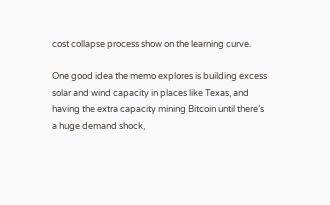cost collapse process show on the learning curve.

One good idea the memo explores is building excess solar and wind capacity in places like Texas, and having the extra capacity mining Bitcoin until there’s a huge demand shock,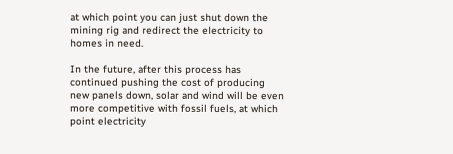at which point you can just shut down the mining rig and redirect the electricity to homes in need.

In the future, after this process has continued pushing the cost of producing new panels down, solar and wind will be even more competitive with fossil fuels, at which point electricity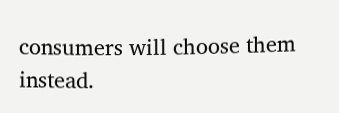consumers will choose them instead.